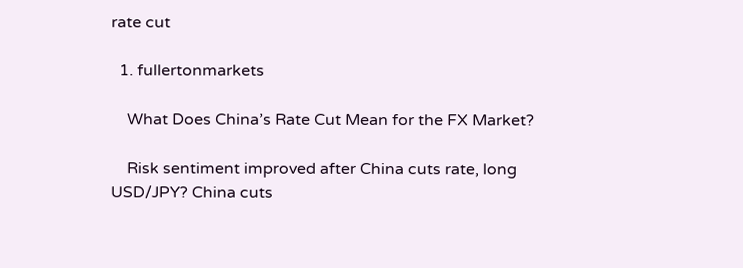rate cut

  1. fullertonmarkets

    What Does China’s Rate Cut Mean for the FX Market?

    Risk sentiment improved after China cuts rate, long USD/JPY? China cuts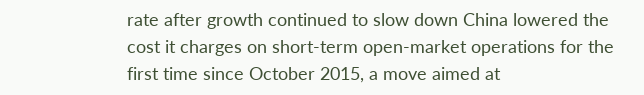rate after growth continued to slow down China lowered the cost it charges on short-term open-market operations for the first time since October 2015, a move aimed at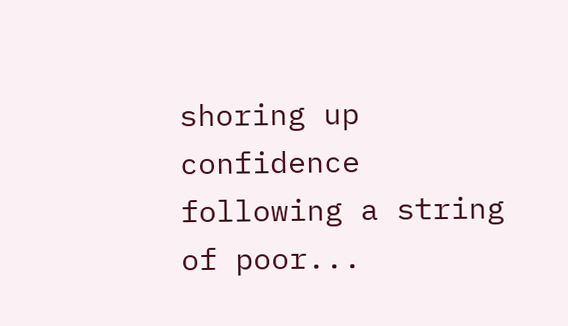shoring up confidence following a string of poor...